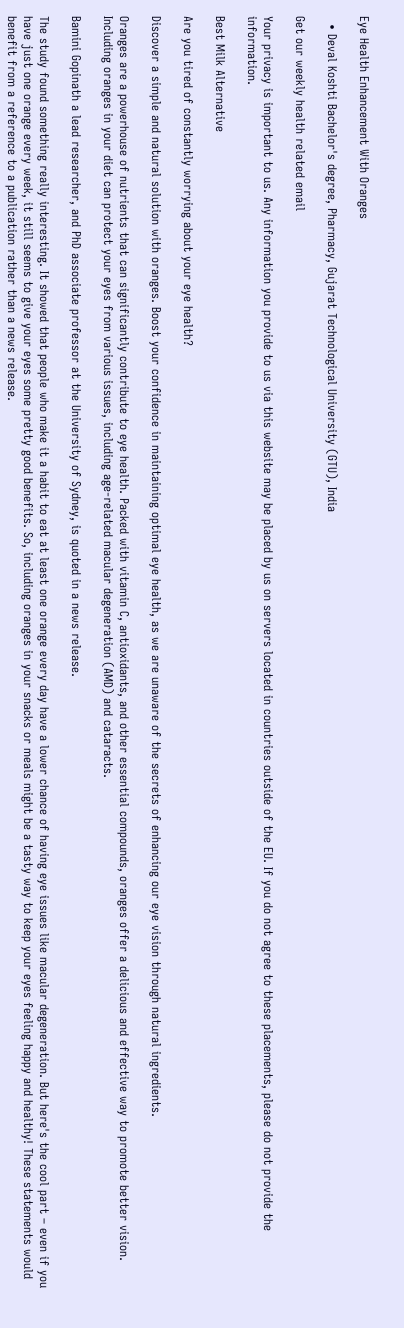Eye Health Enhancement With Oranges

  • Deval Koshti Bachelor's degree, Pharmacy, Gujarat Technological University (GTU), India

Get our weekly health related email

Your privacy is important to us. Any information you provide to us via this website may be placed by us on servers located in countries outside of the EU. If you do not agree to these placements, please do not provide the information.

Best Milk Alternative

Are you tired of constantly worrying about your eye health?

Discover a simple and natural solution with oranges. Boost your confidence in maintaining optimal eye health, as we are unaware of the secrets of enhancing our eye vision through natural ingredients.

Oranges are a powerhouse of nutrients that can significantly contribute to eye health. Packed with vitamin C, antioxidants, and other essential compounds, oranges offer a delicious and effective way to promote better vision. Including oranges in your diet can protect your eyes from various issues, including age-related macular degeneration (AMD) and cataracts.

Bamini Gopinath a lead researcher, and PhD associate professor at the University of Sydney, is quoted in a news release.

The study found something really interesting. It showed that people who make it a habit to eat at least one orange every day have a lower chance of having eye issues like macular degeneration. But here's the cool part – even if you have just one orange every week, it still seems to give your eyes some pretty good benefits. So, including oranges in your snacks or meals might be a tasty way to keep your eyes feeling happy and healthy! These statements would benefit from a reference to a publication rather than a news release.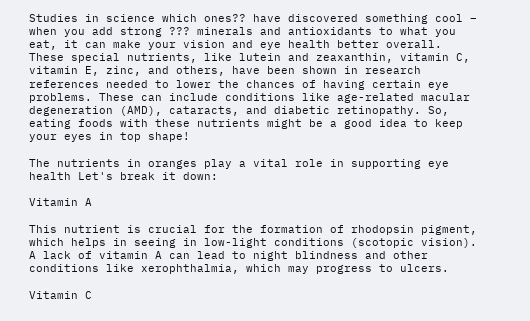Studies in science which ones?? have discovered something cool – when you add strong ??? minerals and antioxidants to what you eat, it can make your vision and eye health better overall. These special nutrients, like lutein and zeaxanthin, vitamin C, vitamin E, zinc, and others, have been shown in research references needed to lower the chances of having certain eye problems. These can include conditions like age-related macular degeneration (AMD), cataracts, and diabetic retinopathy. So, eating foods with these nutrients might be a good idea to keep your eyes in top shape!

The nutrients in oranges play a vital role in supporting eye health Let's break it down:

Vitamin A

This nutrient is crucial for the formation of rhodopsin pigment, which helps in seeing in low-light conditions (scotopic vision). A lack of vitamin A can lead to night blindness and other conditions like xerophthalmia, which may progress to ulcers.

Vitamin C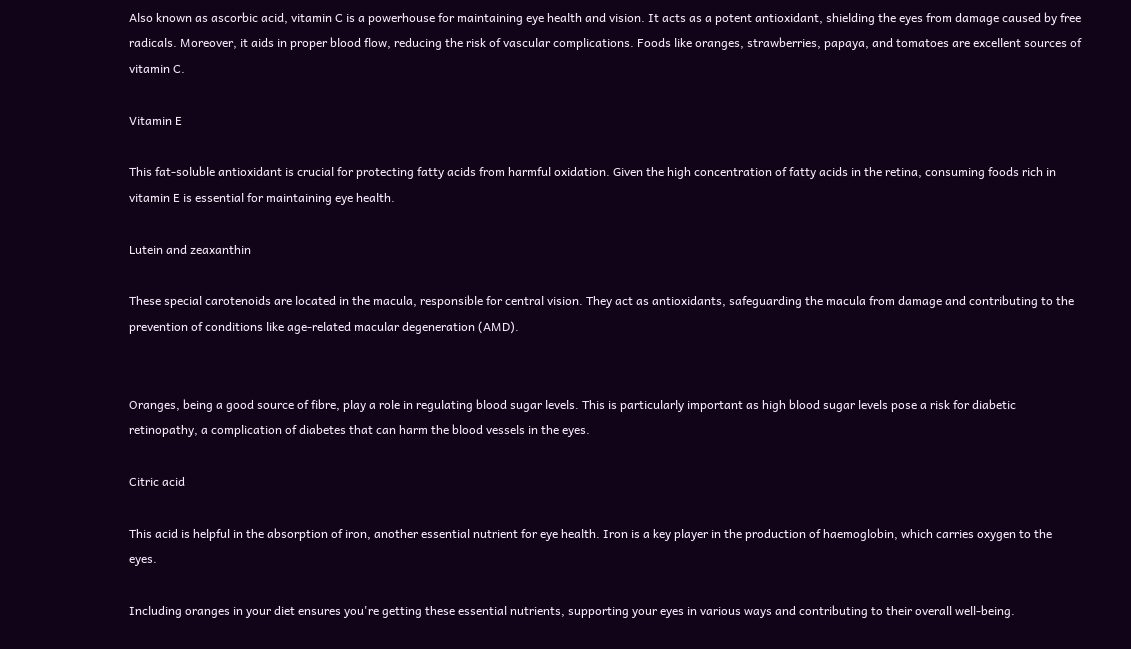Also known as ascorbic acid, vitamin C is a powerhouse for maintaining eye health and vision. It acts as a potent antioxidant, shielding the eyes from damage caused by free radicals. Moreover, it aids in proper blood flow, reducing the risk of vascular complications. Foods like oranges, strawberries, papaya, and tomatoes are excellent sources of vitamin C.

Vitamin E

This fat-soluble antioxidant is crucial for protecting fatty acids from harmful oxidation. Given the high concentration of fatty acids in the retina, consuming foods rich in vitamin E is essential for maintaining eye health.

Lutein and zeaxanthin

These special carotenoids are located in the macula, responsible for central vision. They act as antioxidants, safeguarding the macula from damage and contributing to the prevention of conditions like age-related macular degeneration (AMD).


Oranges, being a good source of fibre, play a role in regulating blood sugar levels. This is particularly important as high blood sugar levels pose a risk for diabetic retinopathy, a complication of diabetes that can harm the blood vessels in the eyes.

Citric acid

This acid is helpful in the absorption of iron, another essential nutrient for eye health. Iron is a key player in the production of haemoglobin, which carries oxygen to the eyes.

Including oranges in your diet ensures you're getting these essential nutrients, supporting your eyes in various ways and contributing to their overall well-being.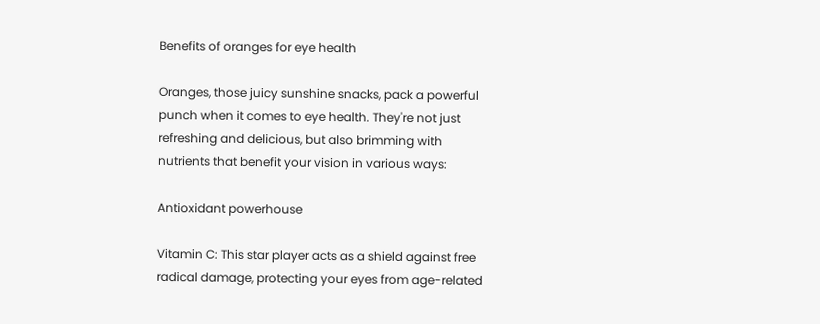Benefits of oranges for eye health

Oranges, those juicy sunshine snacks, pack a powerful punch when it comes to eye health. They're not just refreshing and delicious, but also brimming with nutrients that benefit your vision in various ways:

Antioxidant powerhouse

Vitamin C: This star player acts as a shield against free radical damage, protecting your eyes from age-related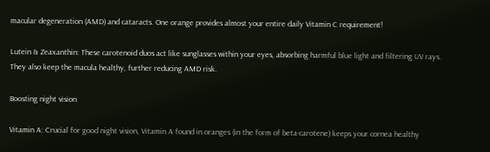macular degeneration (AMD) and cataracts. One orange provides almost your entire daily Vitamin C requirement!

Lutein & Zeaxanthin: These carotenoid duos act like sunglasses within your eyes, absorbing harmful blue light and filtering UV rays. They also keep the macula healthy, further reducing AMD risk.

Boosting night vision

Vitamin A: Crucial for good night vision, Vitamin A found in oranges (in the form of beta-carotene) keeps your cornea healthy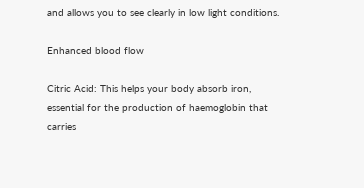and allows you to see clearly in low light conditions.

Enhanced blood flow

Citric Acid: This helps your body absorb iron, essential for the production of haemoglobin that carries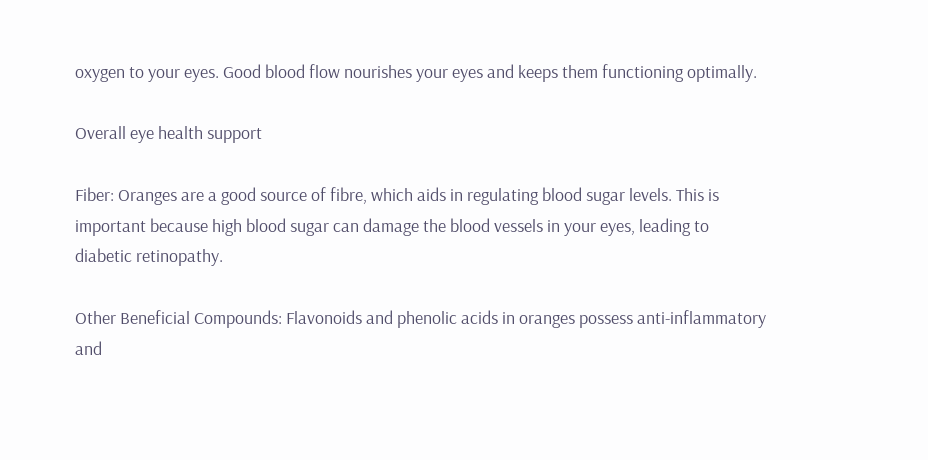oxygen to your eyes. Good blood flow nourishes your eyes and keeps them functioning optimally.

Overall eye health support

Fiber: Oranges are a good source of fibre, which aids in regulating blood sugar levels. This is important because high blood sugar can damage the blood vessels in your eyes, leading to diabetic retinopathy.

Other Beneficial Compounds: Flavonoids and phenolic acids in oranges possess anti-inflammatory and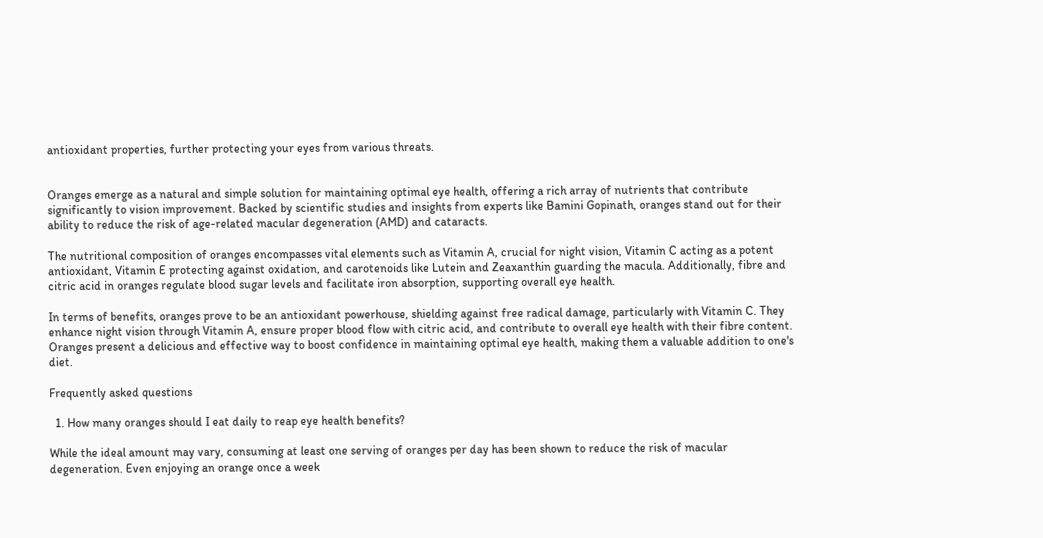antioxidant properties, further protecting your eyes from various threats.


Oranges emerge as a natural and simple solution for maintaining optimal eye health, offering a rich array of nutrients that contribute significantly to vision improvement. Backed by scientific studies and insights from experts like Bamini Gopinath, oranges stand out for their ability to reduce the risk of age-related macular degeneration (AMD) and cataracts.

The nutritional composition of oranges encompasses vital elements such as Vitamin A, crucial for night vision, Vitamin C acting as a potent antioxidant, Vitamin E protecting against oxidation, and carotenoids like Lutein and Zeaxanthin guarding the macula. Additionally, fibre and citric acid in oranges regulate blood sugar levels and facilitate iron absorption, supporting overall eye health.

In terms of benefits, oranges prove to be an antioxidant powerhouse, shielding against free radical damage, particularly with Vitamin C. They enhance night vision through Vitamin A, ensure proper blood flow with citric acid, and contribute to overall eye health with their fibre content. Oranges present a delicious and effective way to boost confidence in maintaining optimal eye health, making them a valuable addition to one's diet.

Frequently asked questions

  1. How many oranges should I eat daily to reap eye health benefits?

While the ideal amount may vary, consuming at least one serving of oranges per day has been shown to reduce the risk of macular degeneration. Even enjoying an orange once a week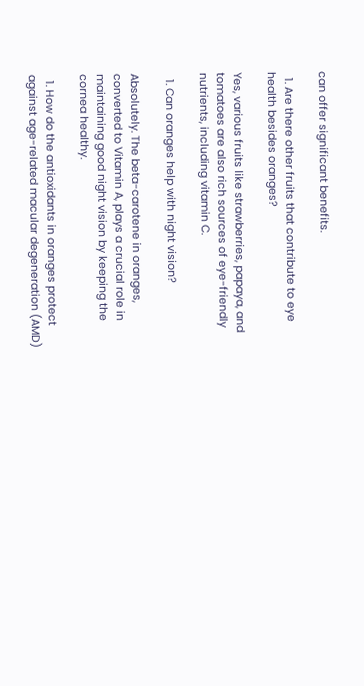can offer significant benefits.

  1. Are there other fruits that contribute to eye health besides oranges?

Yes, various fruits like strawberries, papaya, and tomatoes are also rich sources of eye-friendly nutrients, including vitamin C.

  1. Can oranges help with night vision?

Absolutely. The beta-carotene in oranges, converted to Vitamin A, plays a crucial role in maintaining good night vision by keeping the cornea healthy.

  1. How do the antioxidants in oranges protect against age-related macular degeneration (AMD)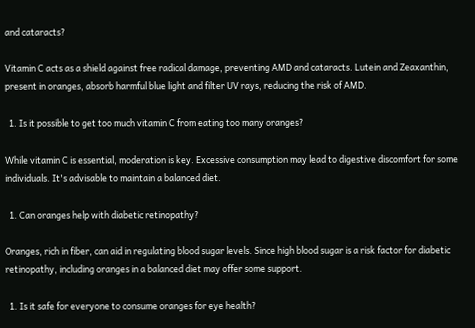and cataracts?

Vitamin C acts as a shield against free radical damage, preventing AMD and cataracts. Lutein and Zeaxanthin, present in oranges, absorb harmful blue light and filter UV rays, reducing the risk of AMD.

  1. Is it possible to get too much vitamin C from eating too many oranges?

While vitamin C is essential, moderation is key. Excessive consumption may lead to digestive discomfort for some individuals. It's advisable to maintain a balanced diet.

  1. Can oranges help with diabetic retinopathy?

Oranges, rich in fiber, can aid in regulating blood sugar levels. Since high blood sugar is a risk factor for diabetic retinopathy, including oranges in a balanced diet may offer some support.

  1. Is it safe for everyone to consume oranges for eye health?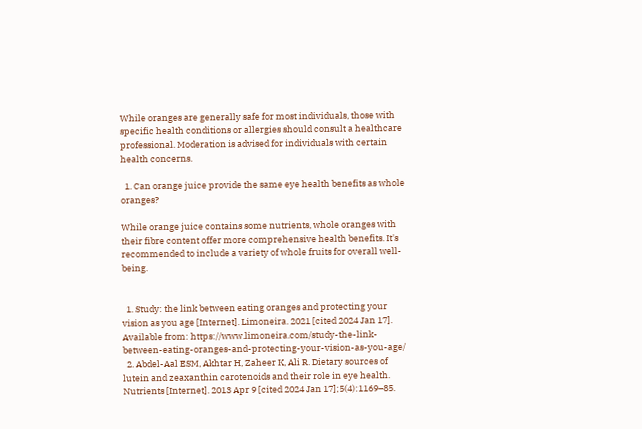While oranges are generally safe for most individuals, those with specific health conditions or allergies should consult a healthcare professional. Moderation is advised for individuals with certain health concerns.

  1. Can orange juice provide the same eye health benefits as whole oranges?

While orange juice contains some nutrients, whole oranges with their fibre content offer more comprehensive health benefits. It's recommended to include a variety of whole fruits for overall well-being.


  1. Study: the link between eating oranges and protecting your vision as you age [Internet]. Limoneira. 2021 [cited 2024 Jan 17]. Available from: https://www.limoneira.com/study-the-link-between-eating-oranges-and-protecting-your-vision-as-you-age/
  2. Abdel-Aal ESM, Akhtar H, Zaheer K, Ali R. Dietary sources of lutein and zeaxanthin carotenoids and their role in eye health. Nutrients [Internet]. 2013 Apr 9 [cited 2024 Jan 17];5(4):1169–85.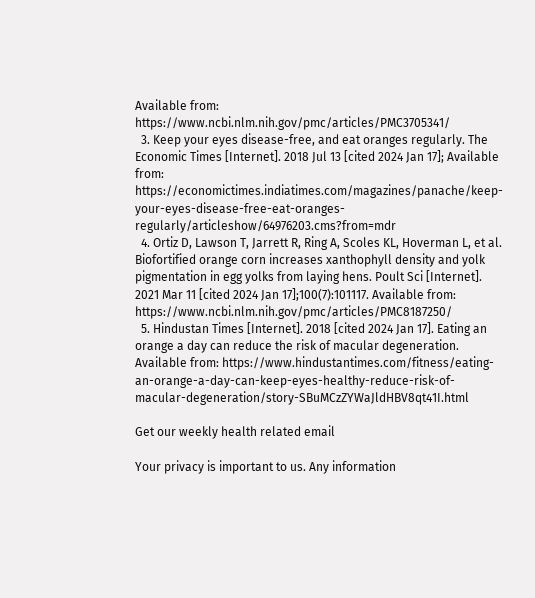Available from: https://www.ncbi.nlm.nih.gov/pmc/articles/PMC3705341/
  3. Keep your eyes disease-free, and eat oranges regularly. The Economic Times [Internet]. 2018 Jul 13 [cited 2024 Jan 17]; Available from: https://economictimes.indiatimes.com/magazines/panache/keep-your-eyes-disease-free-eat-oranges-regularly/articleshow/64976203.cms?from=mdr
  4. Ortiz D, Lawson T, Jarrett R, Ring A, Scoles KL, Hoverman L, et al. Biofortified orange corn increases xanthophyll density and yolk pigmentation in egg yolks from laying hens. Poult Sci [Internet]. 2021 Mar 11 [cited 2024 Jan 17];100(7):101117. Available from: https://www.ncbi.nlm.nih.gov/pmc/articles/PMC8187250/
  5. Hindustan Times [Internet]. 2018 [cited 2024 Jan 17]. Eating an orange a day can reduce the risk of macular degeneration. Available from: https://www.hindustantimes.com/fitness/eating-an-orange-a-day-can-keep-eyes-healthy-reduce-risk-of-macular-degeneration/story-SBuMCzZYWaJldHBV8qt41I.html

Get our weekly health related email

Your privacy is important to us. Any information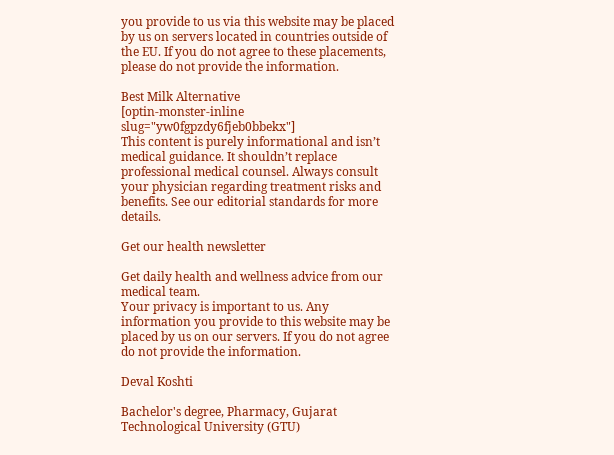you provide to us via this website may be placed by us on servers located in countries outside of the EU. If you do not agree to these placements, please do not provide the information.

Best Milk Alternative
[optin-monster-inline slug="yw0fgpzdy6fjeb0bbekx"]
This content is purely informational and isn’t medical guidance. It shouldn’t replace professional medical counsel. Always consult your physician regarding treatment risks and benefits. See our editorial standards for more details.

Get our health newsletter

Get daily health and wellness advice from our medical team.
Your privacy is important to us. Any information you provide to this website may be placed by us on our servers. If you do not agree do not provide the information.

Deval Koshti

Bachelor's degree, Pharmacy, Gujarat Technological University (GTU)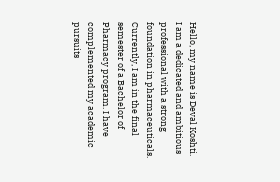Hello, my name is Deval Koshti. I am a dedicated and ambitious professional with a strong foundation in pharmaceuticals. Currently, I am in the final semester of a Bachelor of Pharmacy program. I have complemented my academic pursuits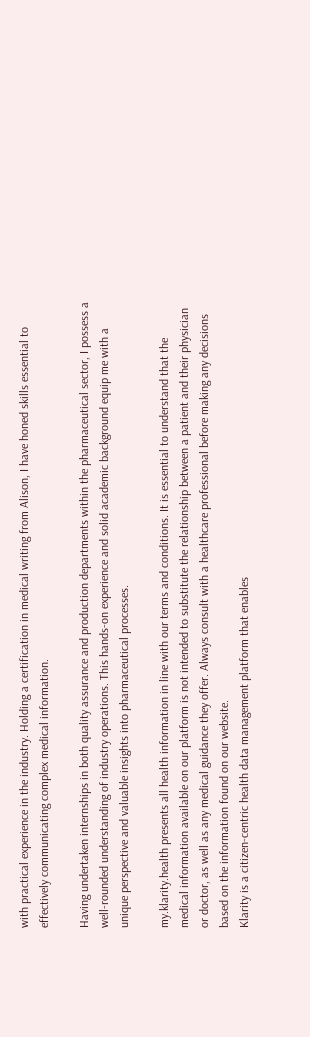with practical experience in the industry. Holding a certification in medical writing from Alison, I have honed skills essential to effectively communicating complex medical information.

Having undertaken internships in both quality assurance and production departments within the pharmaceutical sector, I possess a well-rounded understanding of industry operations. This hands-on experience and solid academic background equip me with a unique perspective and valuable insights into pharmaceutical processes.

my.klarity.health presents all health information in line with our terms and conditions. It is essential to understand that the medical information available on our platform is not intended to substitute the relationship between a patient and their physician or doctor, as well as any medical guidance they offer. Always consult with a healthcare professional before making any decisions based on the information found on our website.
Klarity is a citizen-centric health data management platform that enables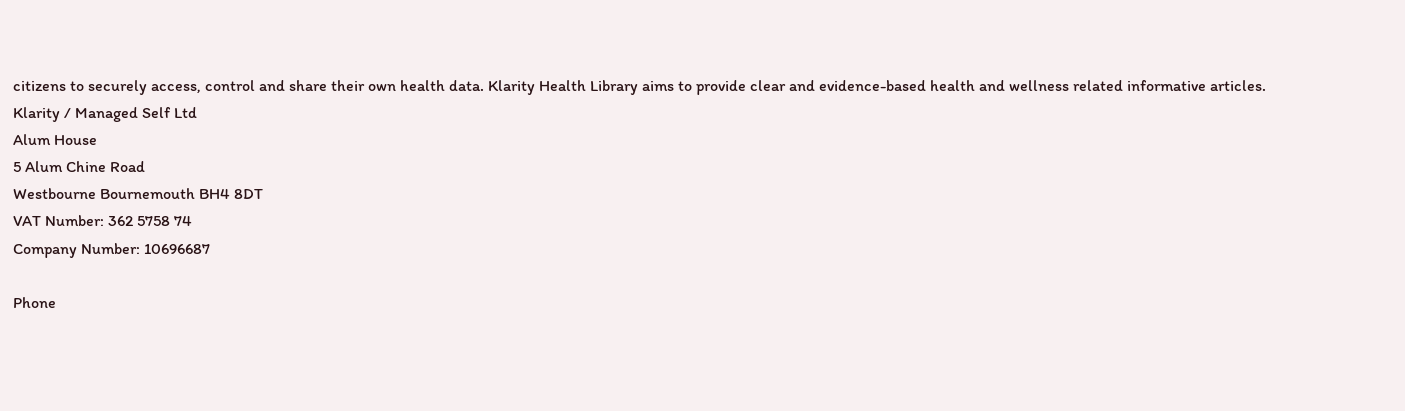citizens to securely access, control and share their own health data. Klarity Health Library aims to provide clear and evidence-based health and wellness related informative articles.
Klarity / Managed Self Ltd
Alum House
5 Alum Chine Road
Westbourne Bournemouth BH4 8DT
VAT Number: 362 5758 74
Company Number: 10696687

Phone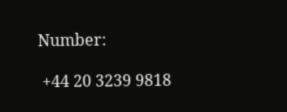Number:

 +44 20 3239 9818